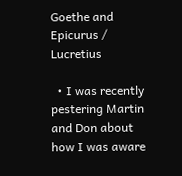Goethe and Epicurus / Lucretius

  • I was recently pestering Martin and Don about how I was aware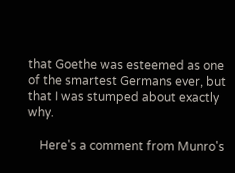that Goethe was esteemed as one of the smartest Germans ever, but that I was stumped about exactly why.

    Here's a comment from Munro's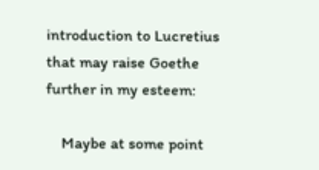introduction to Lucretius that may raise Goethe further in my esteem:

    Maybe at some point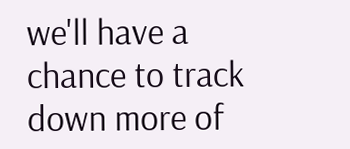we'll have a chance to track down more of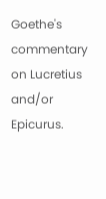Goethe's commentary on Lucretius and/or Epicurus.